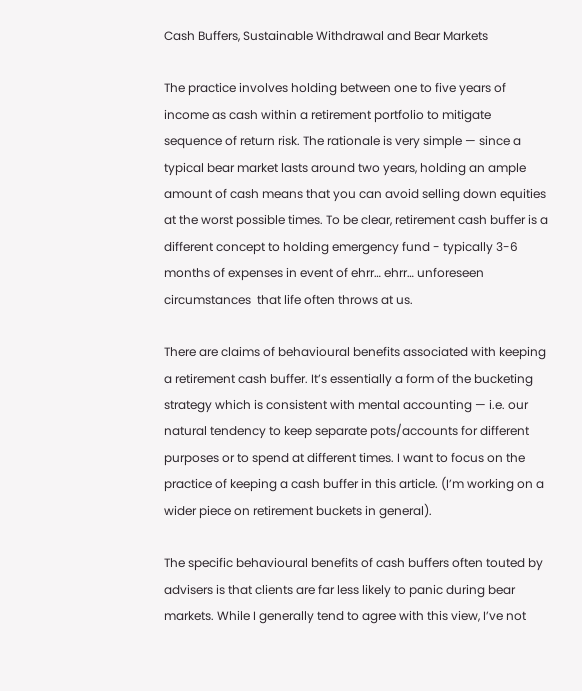Cash Buffers, Sustainable Withdrawal and Bear Markets

The practice involves holding between one to five years of income as cash within a retirement portfolio to mitigate sequence of return risk. The rationale is very simple — since a typical bear market lasts around two years, holding an ample amount of cash means that you can avoid selling down equities at the worst possible times. To be clear, retirement cash buffer is a different concept to holding emergency fund - typically 3-6 months of expenses in event of ehrr… ehrr… unforeseen circumstances  that life often throws at us.

There are claims of behavioural benefits associated with keeping a retirement cash buffer. It’s essentially a form of the bucketing strategy which is consistent with mental accounting — i.e. our natural tendency to keep separate pots/accounts for different purposes or to spend at different times. I want to focus on the practice of keeping a cash buffer in this article. (I’m working on a wider piece on retirement buckets in general).

The specific behavioural benefits of cash buffers often touted by advisers is that clients are far less likely to panic during bear markets. While I generally tend to agree with this view, I’ve not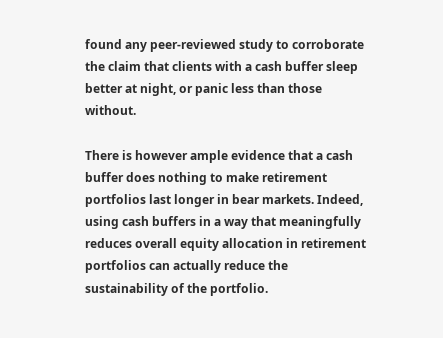found any peer-reviewed study to corroborate the claim that clients with a cash buffer sleep better at night, or panic less than those without.

There is however ample evidence that a cash buffer does nothing to make retirement portfolios last longer in bear markets. Indeed, using cash buffers in a way that meaningfully reduces overall equity allocation in retirement portfolios can actually reduce the sustainability of the portfolio.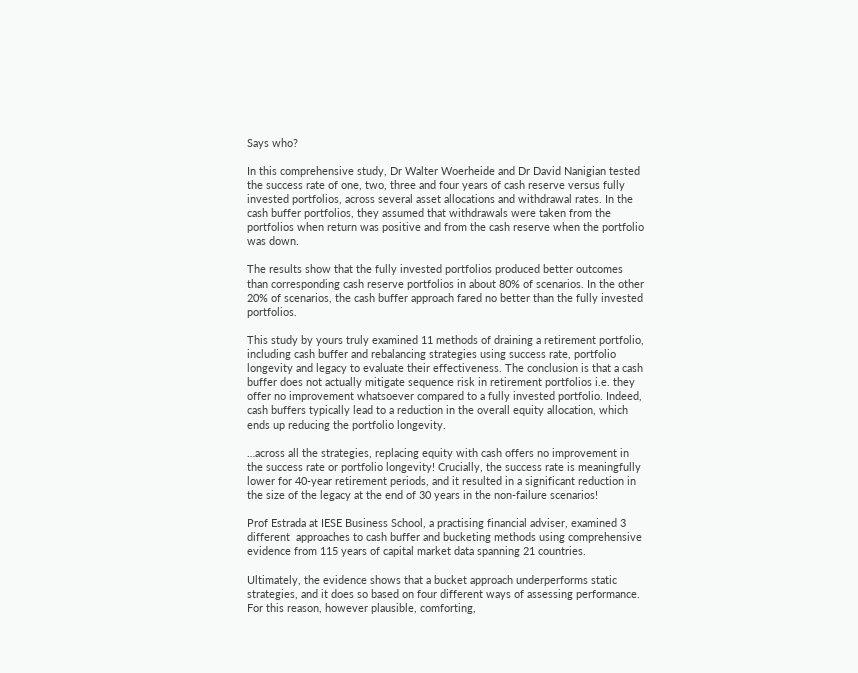Says who?

In this comprehensive study, Dr Walter Woerheide and Dr David Nanigian tested the success rate of one, two, three and four years of cash reserve versus fully invested portfolios, across several asset allocations and withdrawal rates. In the cash buffer portfolios, they assumed that withdrawals were taken from the portfolios when return was positive and from the cash reserve when the portfolio was down.

The results show that the fully invested portfolios produced better outcomes than corresponding cash reserve portfolios in about 80% of scenarios. In the other 20% of scenarios, the cash buffer approach fared no better than the fully invested portfolios.

This study by yours truly examined 11 methods of draining a retirement portfolio, including cash buffer and rebalancing strategies using success rate, portfolio longevity and legacy to evaluate their effectiveness. The conclusion is that a cash buffer does not actually mitigate sequence risk in retirement portfolios i.e. they offer no improvement whatsoever compared to a fully invested portfolio. Indeed, cash buffers typically lead to a reduction in the overall equity allocation, which ends up reducing the portfolio longevity.

…across all the strategies, replacing equity with cash offers no improvement in the success rate or portfolio longevity! Crucially, the success rate is meaningfully lower for 40-year retirement periods, and it resulted in a significant reduction in the size of the legacy at the end of 30 years in the non-failure scenarios!

Prof Estrada at IESE Business School, a practising financial adviser, examined 3 different  approaches to cash buffer and bucketing methods using comprehensive evidence from 115 years of capital market data spanning 21 countries.

Ultimately, the evidence shows that a bucket approach underperforms static strategies, and it does so based on four different ways of assessing performance. For this reason, however plausible, comforting,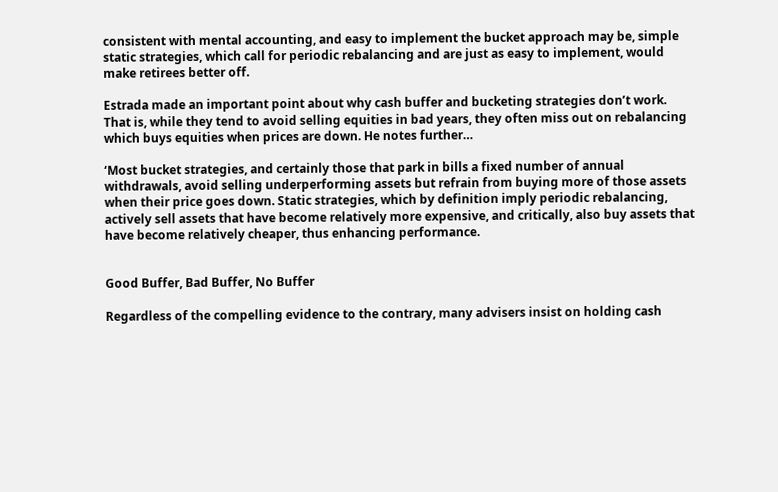consistent with mental accounting, and easy to implement the bucket approach may be, simple static strategies, which call for periodic rebalancing and are just as easy to implement, would make retirees better off.

Estrada made an important point about why cash buffer and bucketing strategies don’t work. That is, while they tend to avoid selling equities in bad years, they often miss out on rebalancing which buys equities when prices are down. He notes further…

‘Most bucket strategies, and certainly those that park in bills a fixed number of annual withdrawals, avoid selling underperforming assets but refrain from buying more of those assets when their price goes down. Static strategies, which by definition imply periodic rebalancing, actively sell assets that have become relatively more expensive, and critically, also buy assets that have become relatively cheaper, thus enhancing performance.


Good Buffer, Bad Buffer, No Buffer

Regardless of the compelling evidence to the contrary, many advisers insist on holding cash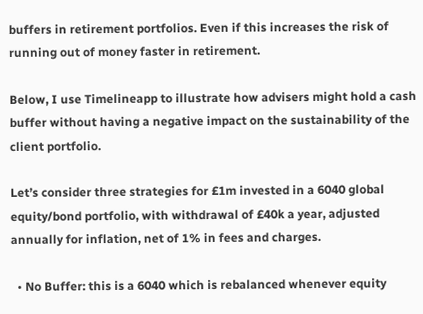buffers in retirement portfolios. Even if this increases the risk of running out of money faster in retirement.

Below, I use Timelineapp to illustrate how advisers might hold a cash buffer without having a negative impact on the sustainability of the client portfolio.

Let’s consider three strategies for £1m invested in a 6040 global equity/bond portfolio, with withdrawal of £40k a year, adjusted annually for inflation, net of 1% in fees and charges.

  • No Buffer: this is a 6040 which is rebalanced whenever equity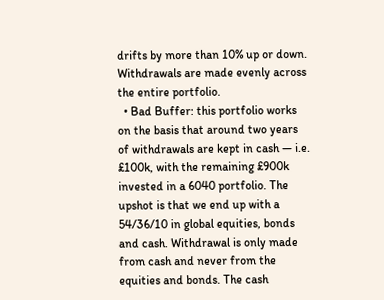drifts by more than 10% up or down. Withdrawals are made evenly across the entire portfolio.
  • Bad Buffer: this portfolio works on the basis that around two years of withdrawals are kept in cash — i.e. £100k, with the remaining £900k invested in a 6040 portfolio. The upshot is that we end up with a 54/36/10 in global equities, bonds and cash. Withdrawal is only made from cash and never from the equities and bonds. The cash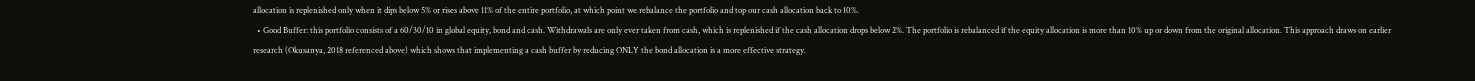allocation is replenished only when it dips below 5% or rises above 11% of the entire portfolio, at which point we rebalance the portfolio and top our cash allocation back to 10%.
  • Good Buffer: this portfolio consists of a 60/30/10 in global equity, bond and cash. Withdrawals are only ever taken from cash, which is replenished if the cash allocation drops below 2%. The portfolio is rebalanced if the equity allocation is more than 10% up or down from the original allocation. This approach draws on earlier research (Okusanya, 2018 referenced above) which shows that implementing a cash buffer by reducing ONLY the bond allocation is a more effective strategy.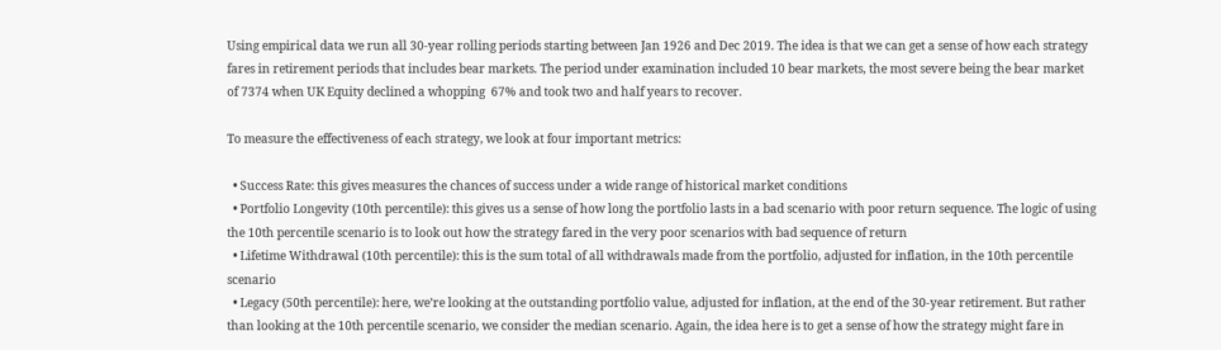Using empirical data we run all 30-year rolling periods starting between Jan 1926 and Dec 2019. The idea is that we can get a sense of how each strategy fares in retirement periods that includes bear markets. The period under examination included 10 bear markets, the most severe being the bear market of 7374 when UK Equity declined a whopping  67% and took two and half years to recover.

To measure the effectiveness of each strategy, we look at four important metrics:

  • Success Rate: this gives measures the chances of success under a wide range of historical market conditions
  • Portfolio Longevity (10th percentile): this gives us a sense of how long the portfolio lasts in a bad scenario with poor return sequence. The logic of using the 10th percentile scenario is to look out how the strategy fared in the very poor scenarios with bad sequence of return
  • Lifetime Withdrawal (10th percentile): this is the sum total of all withdrawals made from the portfolio, adjusted for inflation, in the 10th percentile scenario
  • Legacy (50th percentile): here, we’re looking at the outstanding portfolio value, adjusted for inflation, at the end of the 30-year retirement. But rather than looking at the 10th percentile scenario, we consider the median scenario. Again, the idea here is to get a sense of how the strategy might fare in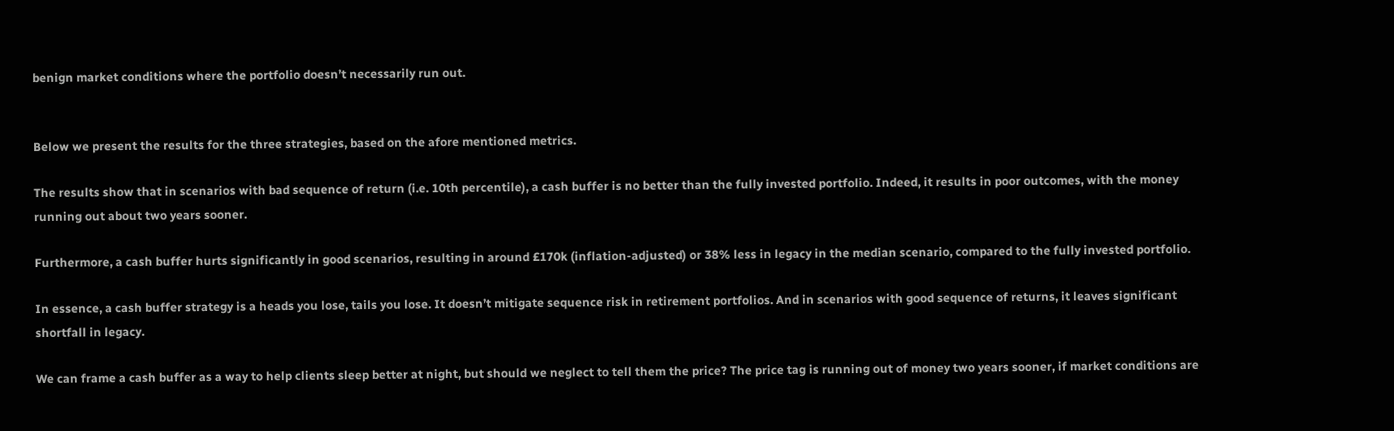benign market conditions where the portfolio doesn’t necessarily run out.


Below we present the results for the three strategies, based on the afore mentioned metrics.

The results show that in scenarios with bad sequence of return (i.e. 10th percentile), a cash buffer is no better than the fully invested portfolio. Indeed, it results in poor outcomes, with the money running out about two years sooner.

Furthermore, a cash buffer hurts significantly in good scenarios, resulting in around £170k (inflation-adjusted) or 38% less in legacy in the median scenario, compared to the fully invested portfolio.

In essence, a cash buffer strategy is a heads you lose, tails you lose. It doesn’t mitigate sequence risk in retirement portfolios. And in scenarios with good sequence of returns, it leaves significant shortfall in legacy.

We can frame a cash buffer as a way to help clients sleep better at night, but should we neglect to tell them the price? The price tag is running out of money two years sooner, if market conditions are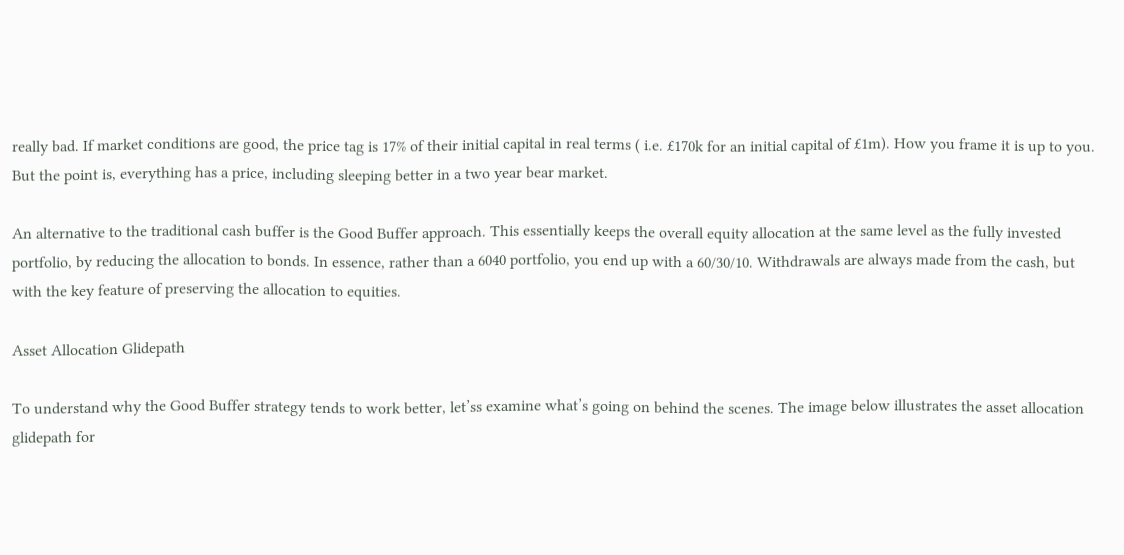really bad. If market conditions are good, the price tag is 17% of their initial capital in real terms ( i.e. £170k for an initial capital of £1m). How you frame it is up to you. But the point is, everything has a price, including sleeping better in a two year bear market.

An alternative to the traditional cash buffer is the Good Buffer approach. This essentially keeps the overall equity allocation at the same level as the fully invested portfolio, by reducing the allocation to bonds. In essence, rather than a 6040 portfolio, you end up with a 60/30/10. Withdrawals are always made from the cash, but with the key feature of preserving the allocation to equities.

Asset Allocation Glidepath

To understand why the Good Buffer strategy tends to work better, let’ss examine what’s going on behind the scenes. The image below illustrates the asset allocation glidepath for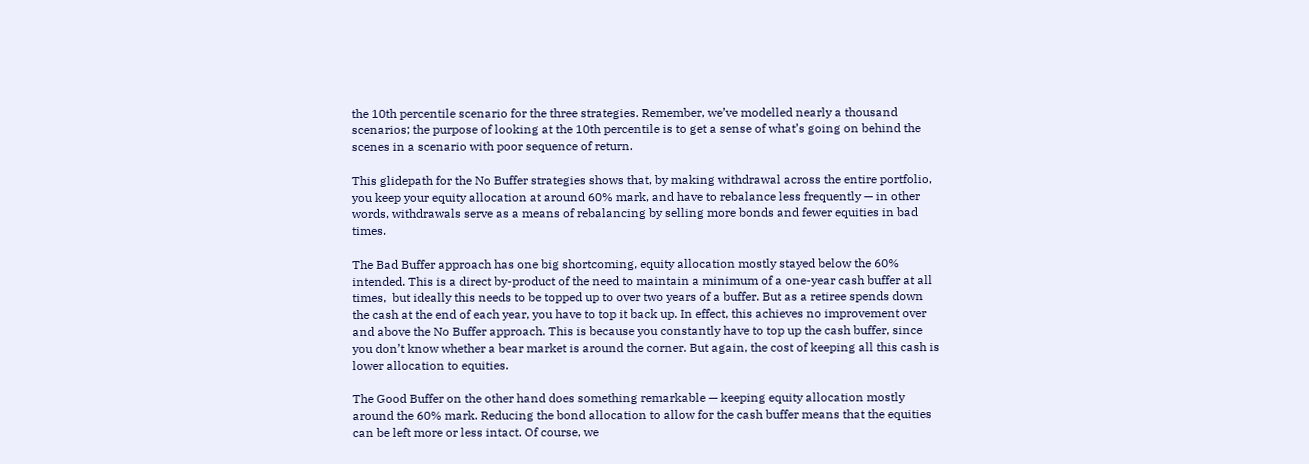the 10th percentile scenario for the three strategies. Remember, we’ve modelled nearly a thousand scenarios; the purpose of looking at the 10th percentile is to get a sense of what’s going on behind the scenes in a scenario with poor sequence of return.

This glidepath for the No Buffer strategies shows that, by making withdrawal across the entire portfolio, you keep your equity allocation at around 60% mark, and have to rebalance less frequently — in other words, withdrawals serve as a means of rebalancing by selling more bonds and fewer equities in bad times.

The Bad Buffer approach has one big shortcoming, equity allocation mostly stayed below the 60% intended. This is a direct by-product of the need to maintain a minimum of a one-year cash buffer at all times,  but ideally this needs to be topped up to over two years of a buffer. But as a retiree spends down the cash at the end of each year, you have to top it back up. In effect, this achieves no improvement over and above the No Buffer approach. This is because you constantly have to top up the cash buffer, since you don’t know whether a bear market is around the corner. But again, the cost of keeping all this cash is lower allocation to equities.

The Good Buffer on the other hand does something remarkable — keeping equity allocation mostly around the 60% mark. Reducing the bond allocation to allow for the cash buffer means that the equities can be left more or less intact. Of course, we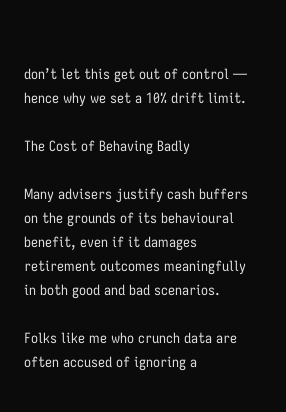don’t let this get out of control — hence why we set a 10% drift limit.

The Cost of Behaving Badly

Many advisers justify cash buffers on the grounds of its behavioural benefit, even if it damages retirement outcomes meaningfully in both good and bad scenarios.

Folks like me who crunch data are often accused of ignoring a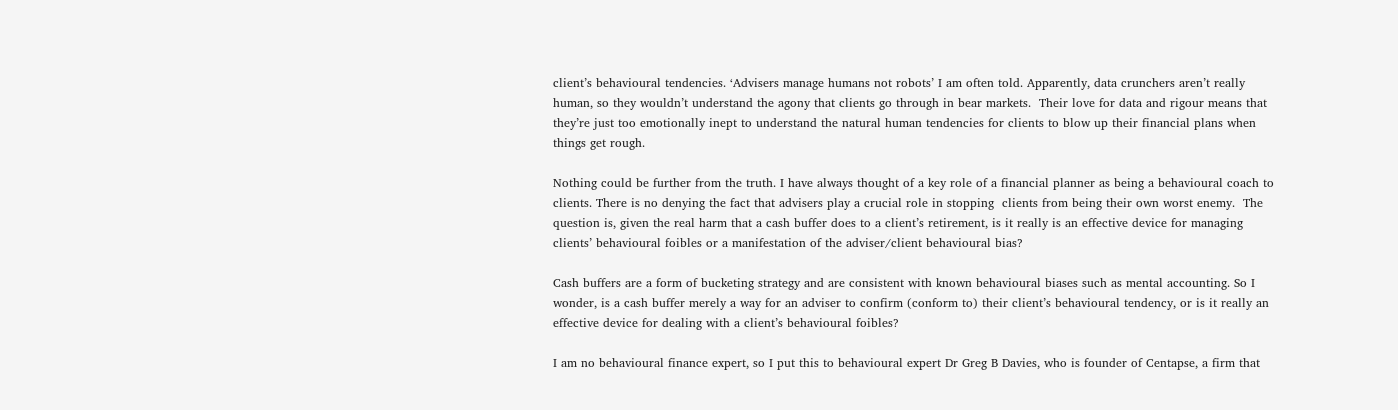client’s behavioural tendencies. ‘Advisers manage humans not robots’ I am often told. Apparently, data crunchers aren’t really human, so they wouldn’t understand the agony that clients go through in bear markets.  Their love for data and rigour means that they’re just too emotionally inept to understand the natural human tendencies for clients to blow up their financial plans when things get rough.

Nothing could be further from the truth. I have always thought of a key role of a financial planner as being a behavioural coach to clients. There is no denying the fact that advisers play a crucial role in stopping  clients from being their own worst enemy.  The question is, given the real harm that a cash buffer does to a client’s retirement, is it really is an effective device for managing clients’ behavioural foibles or a manifestation of the adviser/client behavioural bias?

Cash buffers are a form of bucketing strategy and are consistent with known behavioural biases such as mental accounting. So I wonder, is a cash buffer merely a way for an adviser to confirm (conform to) their client’s behavioural tendency, or is it really an effective device for dealing with a client’s behavioural foibles?

I am no behavioural finance expert, so I put this to behavioural expert Dr Greg B Davies, who is founder of Centapse, a firm that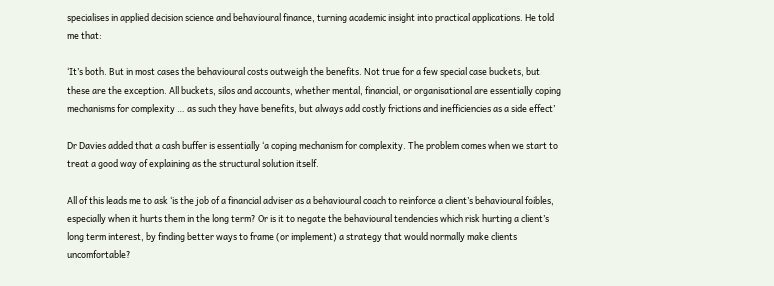specialises in applied decision science and behavioural finance, turning academic insight into practical applications. He told me that:

‘It’s both. But in most cases the behavioural costs outweigh the benefits. Not true for a few special case buckets, but these are the exception. All buckets, silos and accounts, whether mental, financial, or organisational are essentially coping mechanisms for complexity … as such they have benefits, but always add costly frictions and inefficiencies as a side effect’

Dr Davies added that a cash buffer is essentially ‘a coping mechanism for complexity. The problem comes when we start to treat a good way of explaining as the structural solution itself.

All of this leads me to ask ‘is the job of a financial adviser as a behavioural coach to reinforce a client’s behavioural foibles, especially when it hurts them in the long term? Or is it to negate the behavioural tendencies which risk hurting a client’s long term interest, by finding better ways to frame (or implement) a strategy that would normally make clients uncomfortable?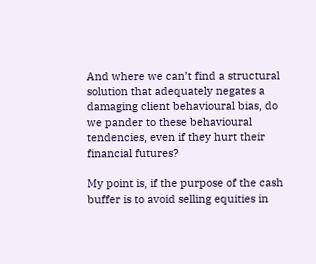And where we can’t find a structural solution that adequately negates a damaging client behavioural bias, do we pander to these behavioural tendencies, even if they hurt their financial futures?

My point is, if the purpose of the cash buffer is to avoid selling equities in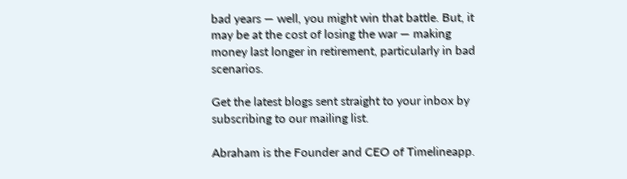bad years — well, you might win that battle. But, it may be at the cost of losing the war — making money last longer in retirement, particularly in bad scenarios.

Get the latest blogs sent straight to your inbox by subscribing to our mailing list.

Abraham is the Founder and CEO of Timelineapp.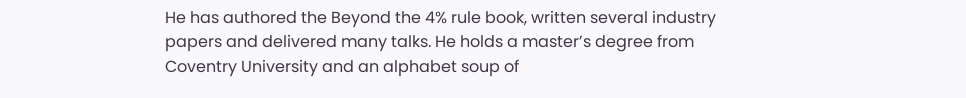He has authored the Beyond the 4% rule book, written several industry papers and delivered many talks. He holds a master’s degree from Coventry University and an alphabet soup of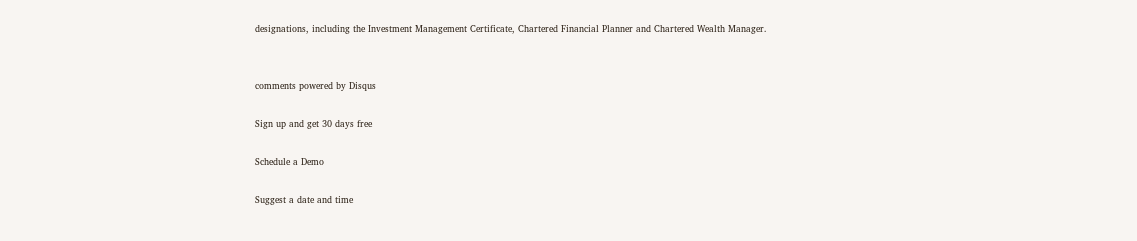designations, including the Investment Management Certificate, Chartered Financial Planner and Chartered Wealth Manager.


comments powered by Disqus

Sign up and get 30 days free

Schedule a Demo

Suggest a date and time